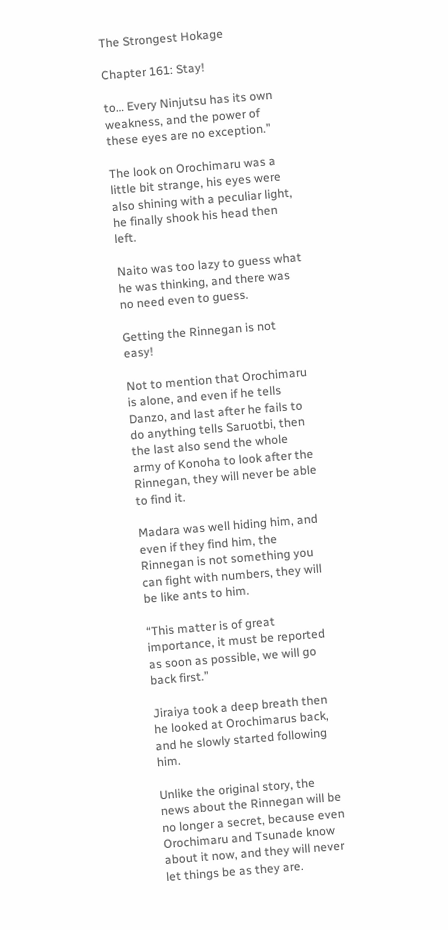The Strongest Hokage

Chapter 161: Stay!

to… Every Ninjutsu has its own weakness, and the power of these eyes are no exception.”

The look on Orochimaru was a little bit strange, his eyes were also shining with a peculiar light, he finally shook his head then left.

Naito was too lazy to guess what he was thinking, and there was no need even to guess.

Getting the Rinnegan is not easy!

Not to mention that Orochimaru is alone, and even if he tells Danzo, and last after he fails to do anything tells Saruotbi, then the last also send the whole army of Konoha to look after the Rinnegan, they will never be able to find it.

Madara was well hiding him, and even if they find him, the Rinnegan is not something you can fight with numbers, they will be like ants to him.

“This matter is of great importance, it must be reported as soon as possible, we will go back first.”

Jiraiya took a deep breath then he looked at Orochimarus back, and he slowly started following him.

Unlike the original story, the news about the Rinnegan will be no longer a secret, because even Orochimaru and Tsunade know about it now, and they will never let things be as they are.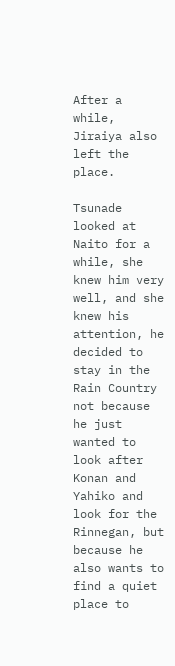After a while, Jiraiya also left the place.

Tsunade looked at Naito for a while, she knew him very well, and she knew his attention, he decided to stay in the Rain Country not because he just wanted to look after Konan and Yahiko and look for the Rinnegan, but because he also wants to find a quiet place to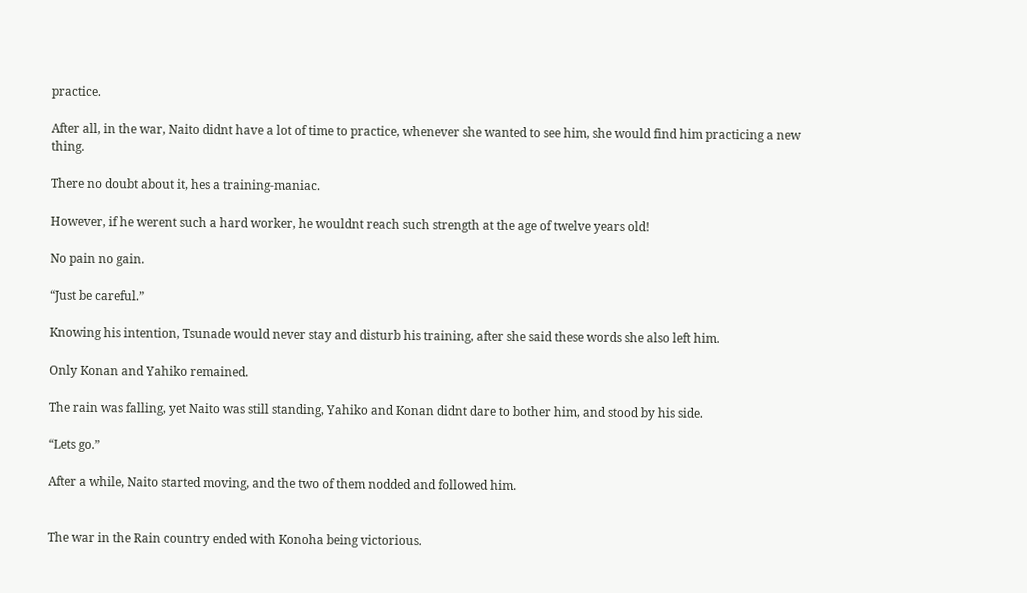practice.

After all, in the war, Naito didnt have a lot of time to practice, whenever she wanted to see him, she would find him practicing a new thing.

There no doubt about it, hes a training-maniac.

However, if he werent such a hard worker, he wouldnt reach such strength at the age of twelve years old!

No pain no gain.

“Just be careful.”

Knowing his intention, Tsunade would never stay and disturb his training, after she said these words she also left him.

Only Konan and Yahiko remained.

The rain was falling, yet Naito was still standing, Yahiko and Konan didnt dare to bother him, and stood by his side.

“Lets go.”

After a while, Naito started moving, and the two of them nodded and followed him.


The war in the Rain country ended with Konoha being victorious.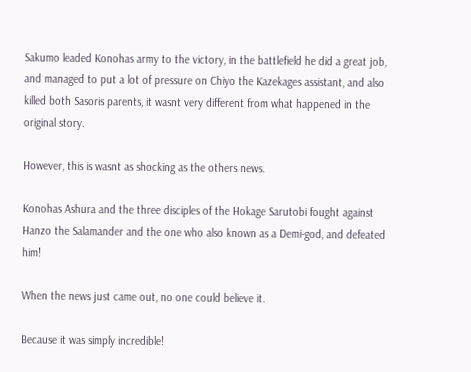Sakumo leaded Konohas army to the victory, in the battlefield he did a great job, and managed to put a lot of pressure on Chiyo the Kazekages assistant, and also killed both Sasoris parents, it wasnt very different from what happened in the original story.

However, this is wasnt as shocking as the others news.

Konohas Ashura and the three disciples of the Hokage Sarutobi fought against Hanzo the Salamander and the one who also known as a Demi-god, and defeated him!

When the news just came out, no one could believe it.

Because it was simply incredible!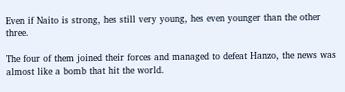Even if Naito is strong, hes still very young, hes even younger than the other three.

The four of them joined their forces and managed to defeat Hanzo, the news was almost like a bomb that hit the world.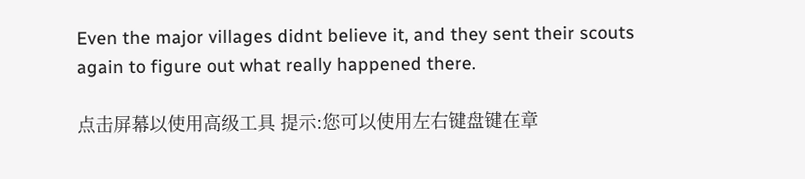Even the major villages didnt believe it, and they sent their scouts again to figure out what really happened there.

点击屏幕以使用高级工具 提示:您可以使用左右键盘键在章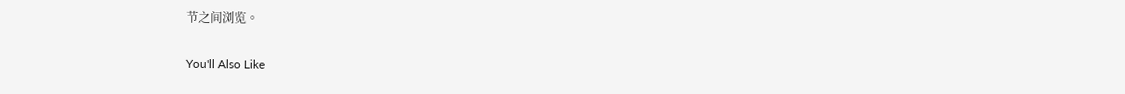节之间浏览。

You'll Also Like